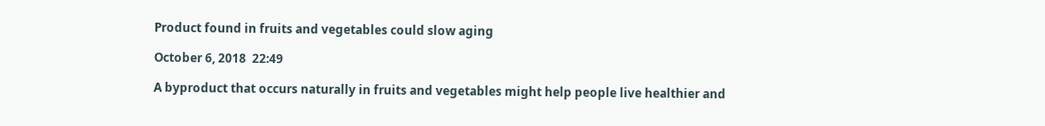Product found in fruits and vegetables could slow aging

October 6, 2018  22:49

A byproduct that occurs naturally in fruits and vegetables might help people live healthier and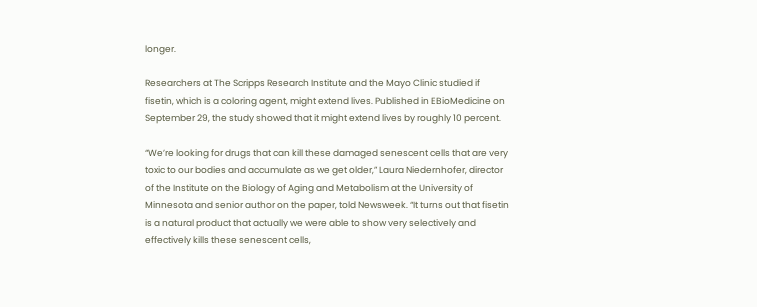longer.

Researchers at The Scripps Research Institute and the Mayo Clinic studied if fisetin, which is a coloring agent, might extend lives. Published in EBioMedicine on September 29, the study showed that it might extend lives by roughly 10 percent.

“We’re looking for drugs that can kill these damaged senescent cells that are very toxic to our bodies and accumulate as we get older,” Laura Niedernhofer, director of the Institute on the Biology of Aging and Metabolism at the University of Minnesota and senior author on the paper, told Newsweek. “It turns out that fisetin is a natural product that actually we were able to show very selectively and effectively kills these senescent cells,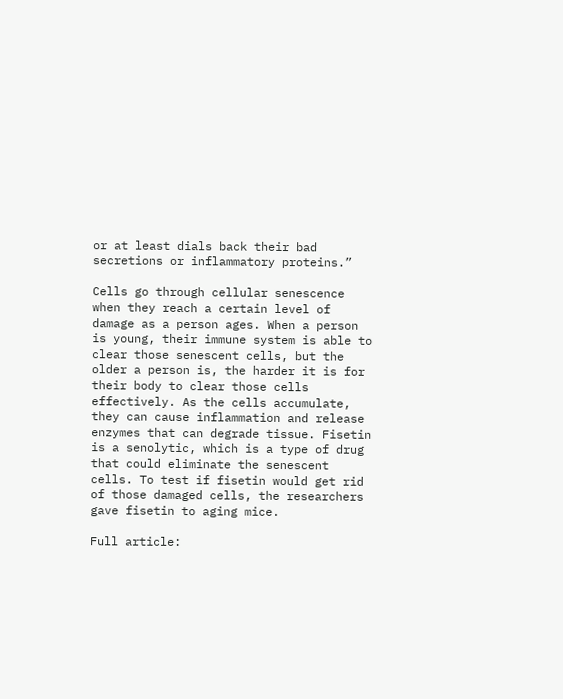or at least dials back their bad secretions or inflammatory proteins.”

Cells go through cellular senescence when they reach a certain level of damage as a person ages. When a person is young, their immune system is able to clear those senescent cells, but the older a person is, the harder it is for their body to clear those cells effectively. As the cells accumulate, they can cause inflammation and release enzymes that can degrade tissue. Fisetin is a senolytic, which is a type of drug that could eliminate the senescent cells. To test if fisetin would get rid of those damaged cells, the researchers gave fisetin to aging mice.

Full article: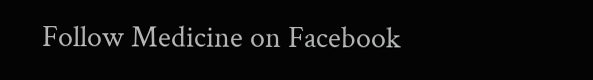Follow Medicine on Facebook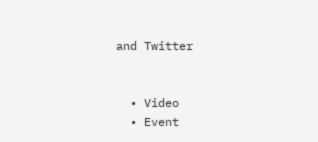and Twitter


  • Video
  • Event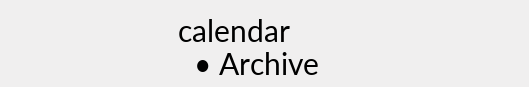calendar
  • Archive